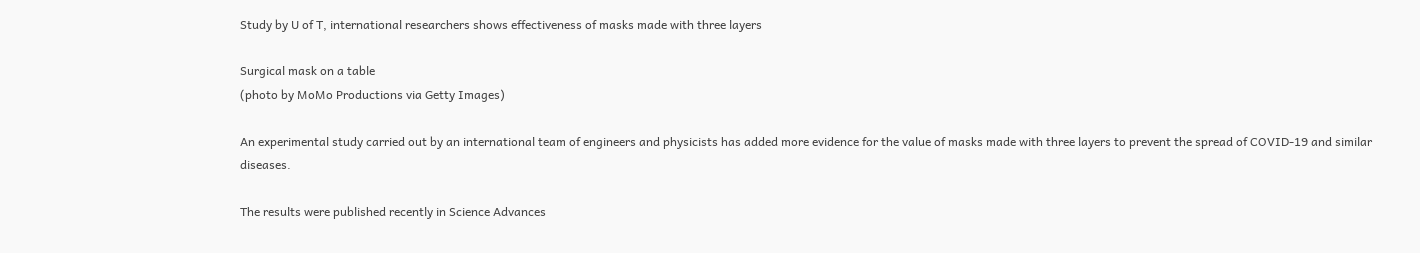Study by U of T, international researchers shows effectiveness of masks made with three layers

Surgical mask on a table
(photo by MoMo Productions via Getty Images)

An experimental study carried out by an international team of engineers and physicists has added more evidence for the value of masks made with three layers to prevent the spread of COVID-19 and similar diseases.

The results were published recently in Science Advances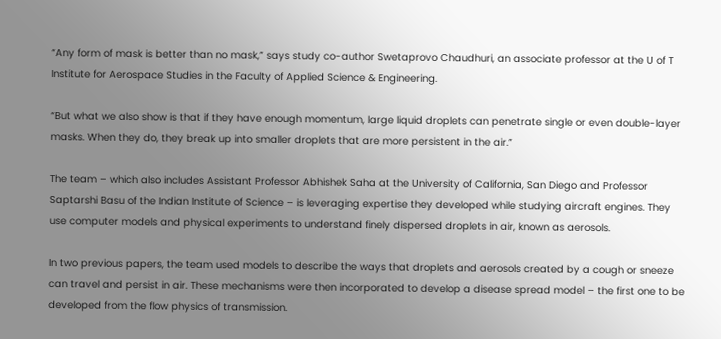“Any form of mask is better than no mask,” says study co-author Swetaprovo Chaudhuri, an associate professor at the U of T Institute for Aerospace Studies in the Faculty of Applied Science & Engineering.

“But what we also show is that if they have enough momentum, large liquid droplets can penetrate single or even double-layer masks. When they do, they break up into smaller droplets that are more persistent in the air.”

The team – which also includes Assistant Professor Abhishek Saha at the University of California, San Diego and Professor Saptarshi Basu of the Indian Institute of Science – is leveraging expertise they developed while studying aircraft engines. They use computer models and physical experiments to understand finely dispersed droplets in air, known as aerosols.

In two previous papers, the team used models to describe the ways that droplets and aerosols created by a cough or sneeze can travel and persist in air. These mechanisms were then incorporated to develop a disease spread model – the first one to be developed from the flow physics of transmission.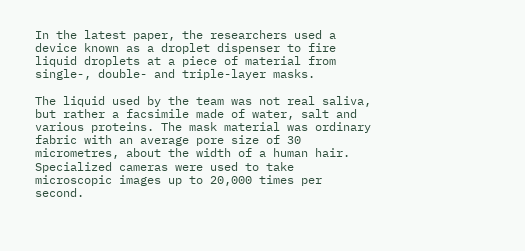In the latest paper, the researchers used a device known as a droplet dispenser to fire liquid droplets at a piece of material from single-, double- and triple-layer masks.

The liquid used by the team was not real saliva, but rather a facsimile made of water, salt and various proteins. The mask material was ordinary fabric with an average pore size of 30 micrometres, about the width of a human hair. Specialized cameras were used to take microscopic images up to 20,000 times per second.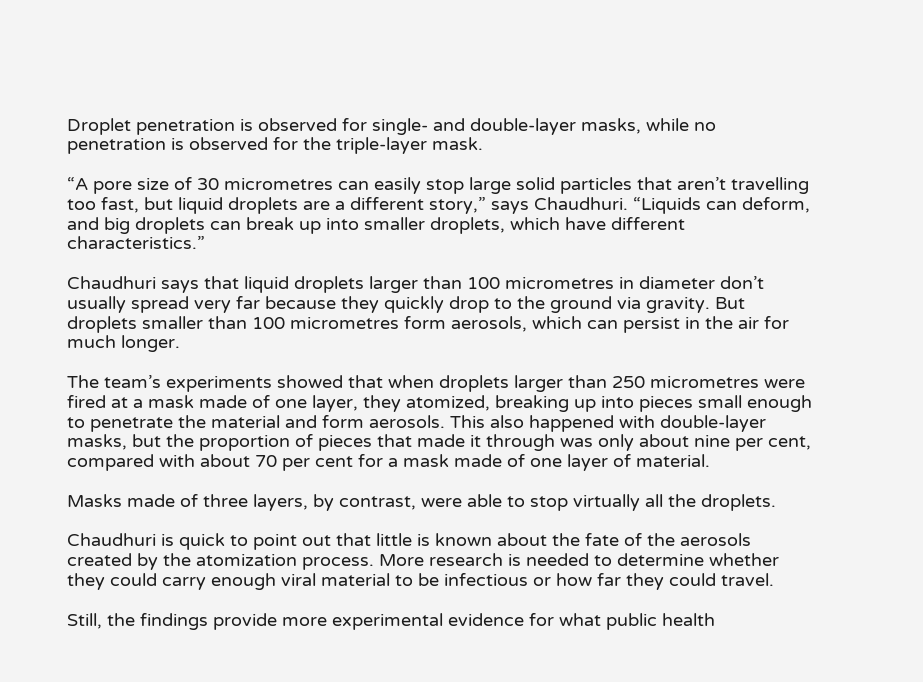Droplet penetration is observed for single- and double-layer masks, while no penetration is observed for the triple-layer mask.

“A pore size of 30 micrometres can easily stop large solid particles that aren’t travelling too fast, but liquid droplets are a different story,” says Chaudhuri. “Liquids can deform, and big droplets can break up into smaller droplets, which have different characteristics.”

Chaudhuri says that liquid droplets larger than 100 micrometres in diameter don’t usually spread very far because they quickly drop to the ground via gravity. But droplets smaller than 100 micrometres form aerosols, which can persist in the air for much longer.

The team’s experiments showed that when droplets larger than 250 micrometres were fired at a mask made of one layer, they atomized, breaking up into pieces small enough to penetrate the material and form aerosols. This also happened with double-layer masks, but the proportion of pieces that made it through was only about nine per cent, compared with about 70 per cent for a mask made of one layer of material.

Masks made of three layers, by contrast, were able to stop virtually all the droplets.

Chaudhuri is quick to point out that little is known about the fate of the aerosols created by the atomization process. More research is needed to determine whether they could carry enough viral material to be infectious or how far they could travel.

Still, the findings provide more experimental evidence for what public health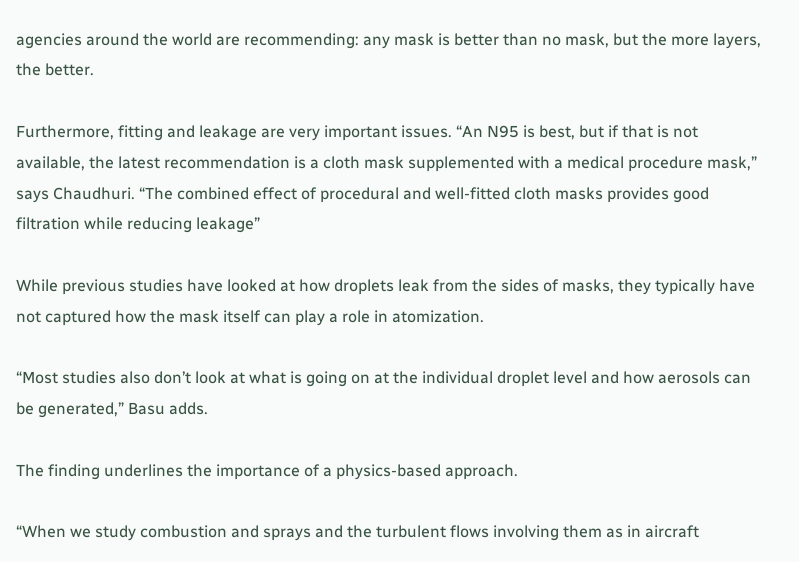agencies around the world are recommending: any mask is better than no mask, but the more layers, the better.

Furthermore, fitting and leakage are very important issues. “An N95 is best, but if that is not available, the latest recommendation is a cloth mask supplemented with a medical procedure mask,” says Chaudhuri. “The combined effect of procedural and well-fitted cloth masks provides good filtration while reducing leakage”

While previous studies have looked at how droplets leak from the sides of masks, they typically have not captured how the mask itself can play a role in atomization.

“Most studies also don’t look at what is going on at the individual droplet level and how aerosols can be generated,” Basu adds.

The finding underlines the importance of a physics-based approach.

“When we study combustion and sprays and the turbulent flows involving them as in aircraft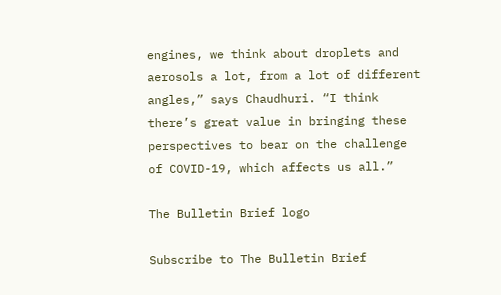engines, we think about droplets and aerosols a lot, from a lot of different angles,” says Chaudhuri. “I think there’s great value in bringing these perspectives to bear on the challenge of COVID-19, which affects us all.”

The Bulletin Brief logo

Subscribe to The Bulletin Brief